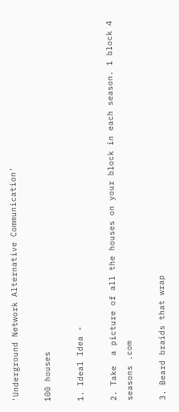'Underground Network Alternative Communication'

100 houses

1. Ideal Idea -

2. Take  a picture of all the houses on your block in each season. 1 block 4 seasons .com

3. Beard braids that wrap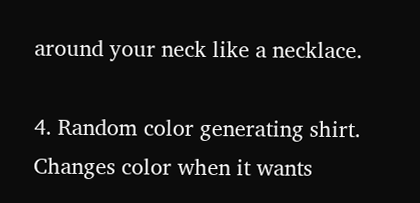around your neck like a necklace.

4. Random color generating shirt. Changes color when it wants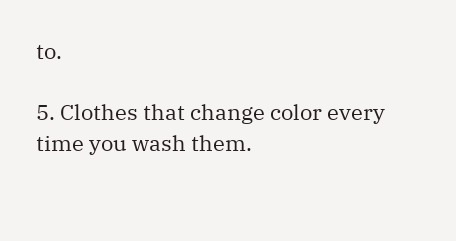to.

5. Clothes that change color every time you wash them.